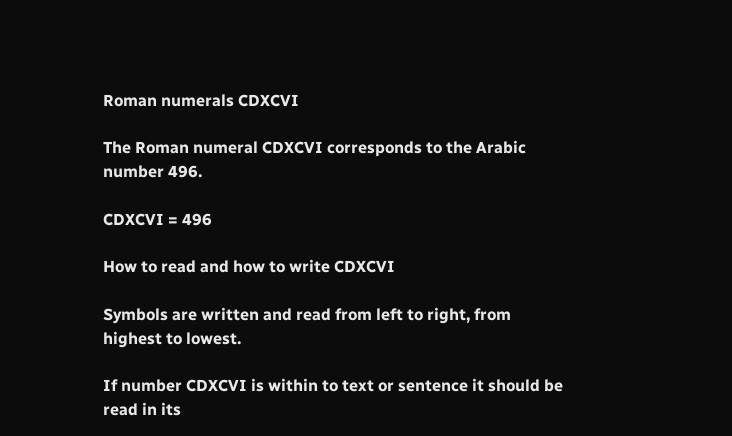Roman numerals CDXCVI

The Roman numeral CDXCVI corresponds to the Arabic number 496.

CDXCVI = 496

How to read and how to write CDXCVI

Symbols are written and read from left to right, from highest to lowest.

If number CDXCVI is within to text or sentence it should be read in its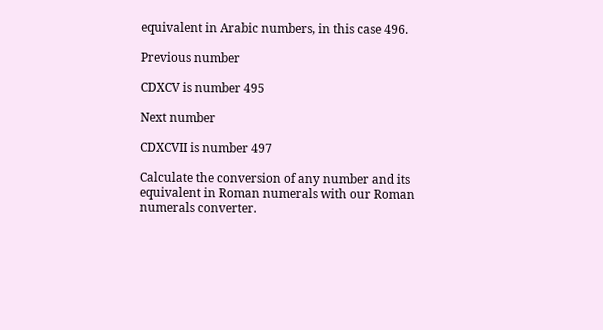equivalent in Arabic numbers, in this case 496.

Previous number

CDXCV is number 495

Next number

CDXCVII is number 497

Calculate the conversion of any number and its equivalent in Roman numerals with our Roman numerals converter.